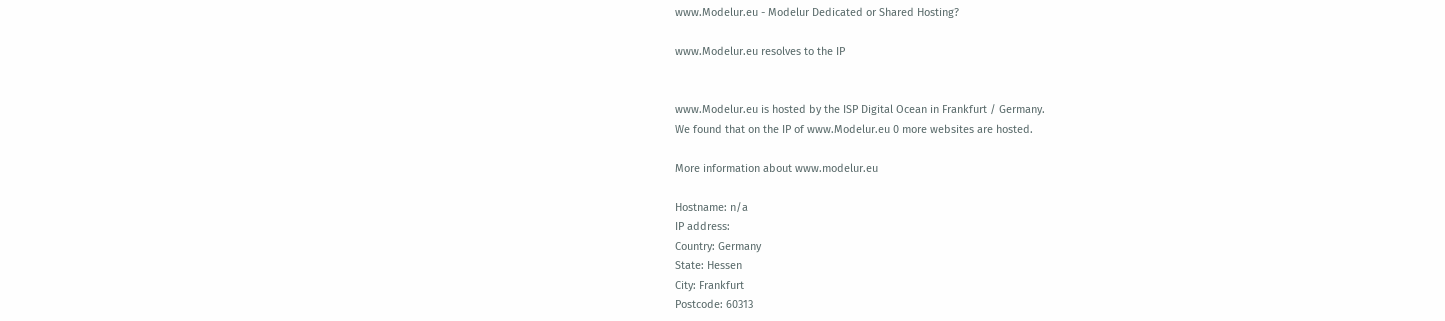www.Modelur.eu - Modelur Dedicated or Shared Hosting?

www.Modelur.eu resolves to the IP


www.Modelur.eu is hosted by the ISP Digital Ocean in Frankfurt / Germany.
We found that on the IP of www.Modelur.eu 0 more websites are hosted.

More information about www.modelur.eu

Hostname: n/a
IP address:
Country: Germany
State: Hessen
City: Frankfurt
Postcode: 60313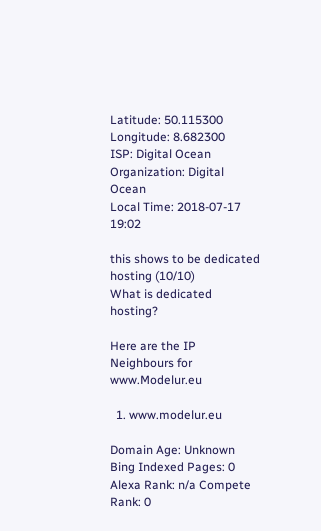Latitude: 50.115300
Longitude: 8.682300
ISP: Digital Ocean
Organization: Digital Ocean
Local Time: 2018-07-17 19:02

this shows to be dedicated hosting (10/10)
What is dedicated hosting?

Here are the IP Neighbours for www.Modelur.eu

  1. www.modelur.eu

Domain Age: Unknown Bing Indexed Pages: 0
Alexa Rank: n/a Compete Rank: 0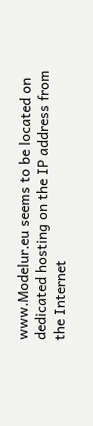www.Modelur.eu seems to be located on dedicated hosting on the IP address from the Internet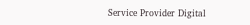Service Provider Digital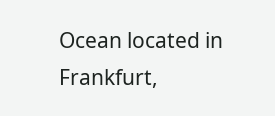Ocean located in Frankfurt,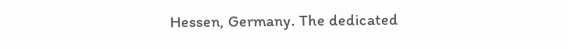Hessen, Germany. The dedicated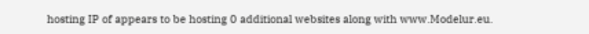hosting IP of appears to be hosting 0 additional websites along with www.Modelur.eu.